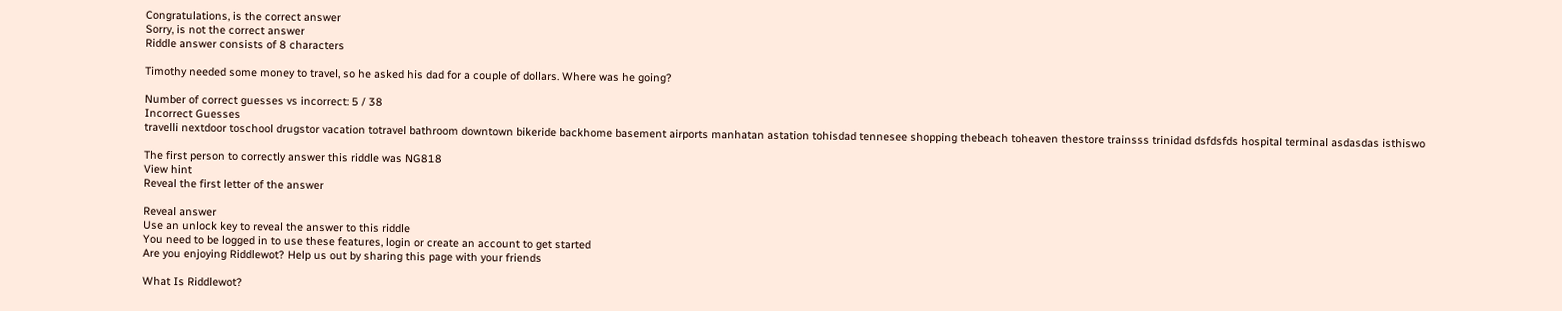Congratulations, is the correct answer
Sorry, is not the correct answer
Riddle answer consists of 8 characters

Timothy needed some money to travel, so he asked his dad for a couple of dollars. Where was he going?

Number of correct guesses vs incorrect: 5 / 38
Incorrect Guesses
travelli nextdoor toschool drugstor vacation totravel bathroom downtown bikeride backhome basement airports manhatan astation tohisdad tennesee shopping thebeach toheaven thestore trainsss trinidad dsfdsfds hospital terminal asdasdas isthiswo

The first person to correctly answer this riddle was NG818
View hint
Reveal the first letter of the answer

Reveal answer
Use an unlock key to reveal the answer to this riddle
You need to be logged in to use these features, login or create an account to get started
Are you enjoying Riddlewot? Help us out by sharing this page with your friends

What Is Riddlewot?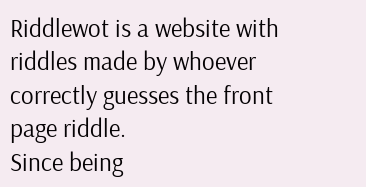Riddlewot is a website with riddles made by whoever correctly guesses the front page riddle.
Since being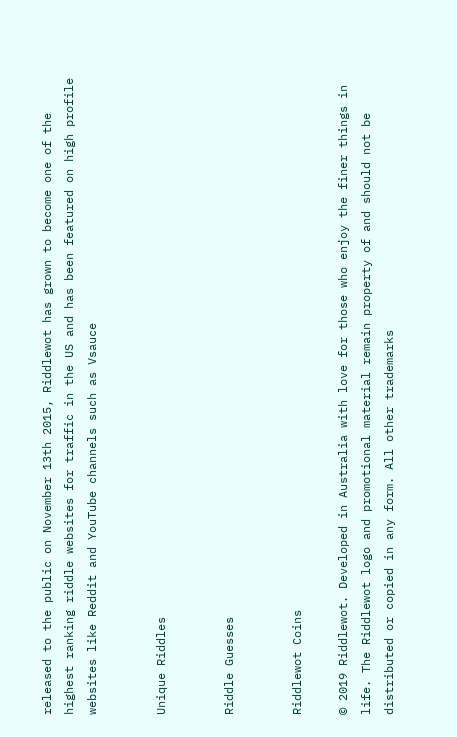released to the public on November 13th 2015, Riddlewot has grown to become one of the highest ranking riddle websites for traffic in the US and has been featured on high profile websites like Reddit and YouTube channels such as Vsauce


Unique Riddles


Riddle Guesses


Riddlewot Coins

© 2019 Riddlewot. Developed in Australia with love for those who enjoy the finer things in life. The Riddlewot logo and promotional material remain property of and should not be distributed or copied in any form. All other trademarks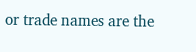or trade names are the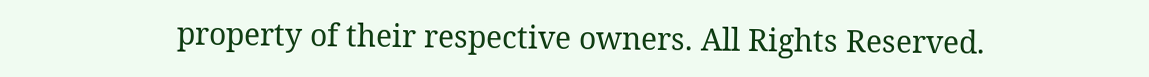property of their respective owners. All Rights Reserved.